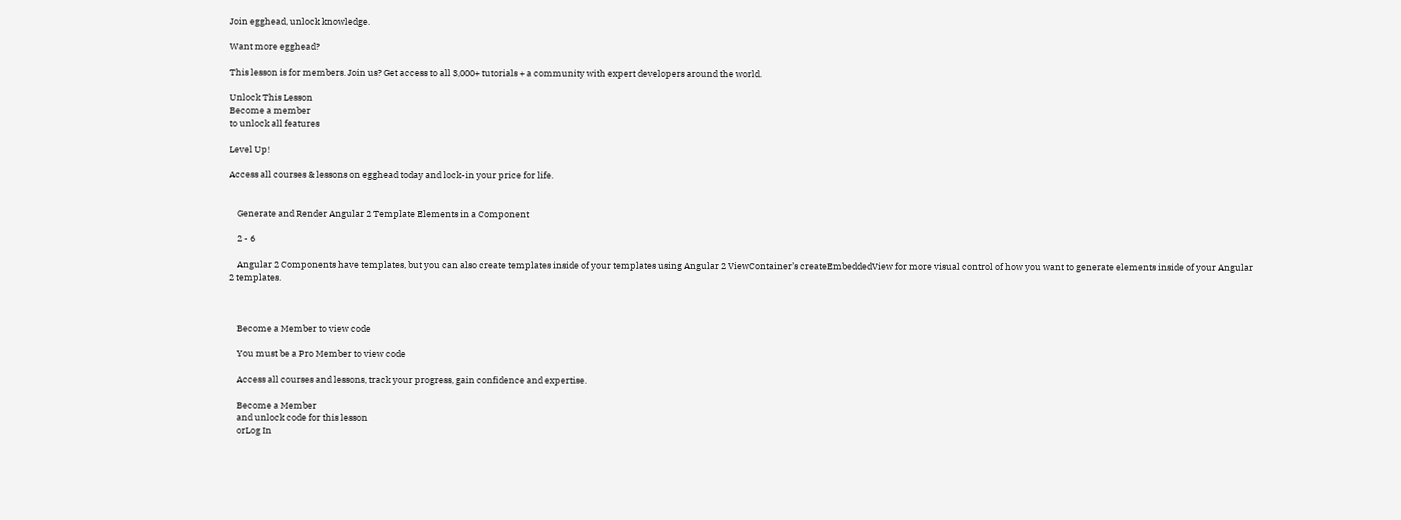Join egghead, unlock knowledge.

Want more egghead?

This lesson is for members. Join us? Get access to all 3,000+ tutorials + a community with expert developers around the world.

Unlock This Lesson
Become a member
to unlock all features

Level Up!

Access all courses & lessons on egghead today and lock-in your price for life.


    Generate and Render Angular 2 Template Elements in a Component

    2 - 6

    Angular 2 Components have templates, but you can also create templates inside of your templates using Angular 2 ViewContainer’s createEmbeddedView for more visual control of how you want to generate elements inside of your Angular 2 templates.



    Become a Member to view code

    You must be a Pro Member to view code

    Access all courses and lessons, track your progress, gain confidence and expertise.

    Become a Member
    and unlock code for this lesson
    orLog In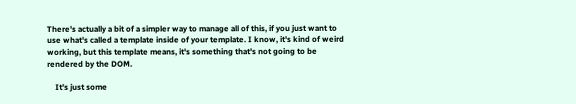There's actually a bit of a simpler way to manage all of this, if you just want to use what's called a template inside of your template. I know, it's kind of weird working, but this template means, it's something that's not going to be rendered by the DOM.

    It's just some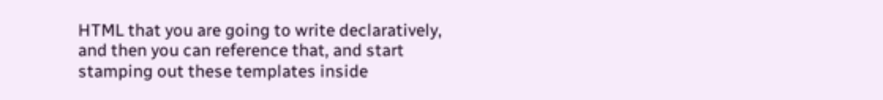HTML that you are going to write declaratively, and then you can reference that, and start stamping out these templates inside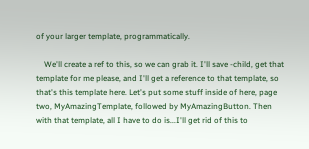of your larger template, programmatically.

    We'll create a ref to this, so we can grab it. I'll save -child, get that template for me please, and I'll get a reference to that template, so that's this template here. Let's put some stuff inside of here, page two, MyAmazingTemplate, followed by MyAmazingButton. Then with that template, all I have to do is...I'll get rid of this to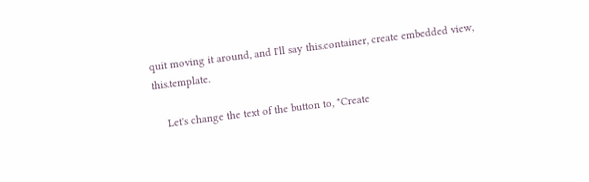quit moving it around, and I'll say this.container, create embedded view, this.template.

    Let's change the text of the button to, "Create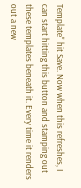Template" hit Save. Now when this refreshes, I can start hitting this button and stamping out these templates beneath it. Every time it renders out a new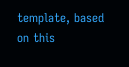template, based on this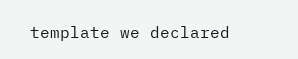template we declared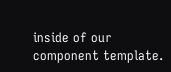inside of our component template.